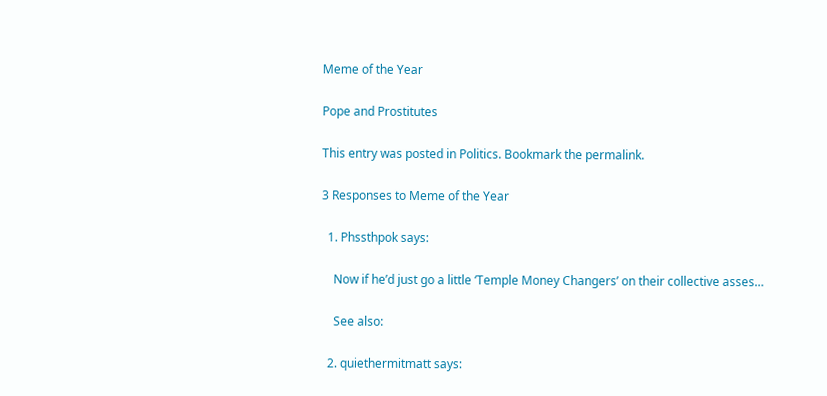Meme of the Year

Pope and Prostitutes

This entry was posted in Politics. Bookmark the permalink.

3 Responses to Meme of the Year

  1. Phssthpok says:

    Now if he’d just go a little ‘Temple Money Changers’ on their collective asses…

    See also:

  2. quiethermitmatt says: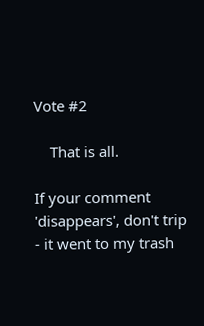Vote #2

    That is all.

If your comment 'disappears', don't trip - it went to my trash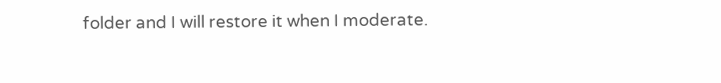folder and I will restore it when I moderate.